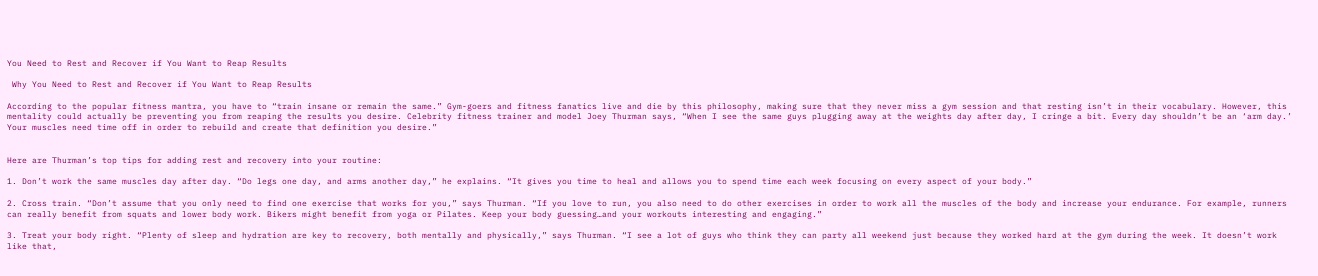You Need to Rest and Recover if You Want to Reap Results

 Why You Need to Rest and Recover if You Want to Reap Results

According to the popular fitness mantra, you have to “train insane or remain the same.” Gym-goers and fitness fanatics live and die by this philosophy, making sure that they never miss a gym session and that resting isn’t in their vocabulary. However, this mentality could actually be preventing you from reaping the results you desire. Celebrity fitness trainer and model Joey Thurman says, “When I see the same guys plugging away at the weights day after day, I cringe a bit. Every day shouldn’t be an ‘arm day.’ Your muscles need time off in order to rebuild and create that definition you desire.”


Here are Thurman’s top tips for adding rest and recovery into your routine:

1. Don’t work the same muscles day after day. “Do legs one day, and arms another day,” he explains. “It gives you time to heal and allows you to spend time each week focusing on every aspect of your body.”

2. Cross train. “Don’t assume that you only need to find one exercise that works for you,” says Thurman. “If you love to run, you also need to do other exercises in order to work all the muscles of the body and increase your endurance. For example, runners can really benefit from squats and lower body work. Bikers might benefit from yoga or Pilates. Keep your body guessing…and your workouts interesting and engaging.”

3. Treat your body right. “Plenty of sleep and hydration are key to recovery, both mentally and physically,” says Thurman. “I see a lot of guys who think they can party all weekend just because they worked hard at the gym during the week. It doesn’t work like that,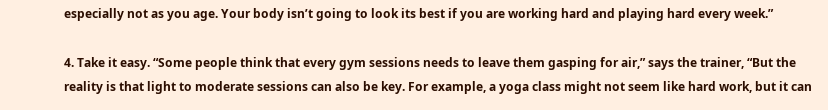especially not as you age. Your body isn’t going to look its best if you are working hard and playing hard every week.”

4. Take it easy. “Some people think that every gym sessions needs to leave them gasping for air,” says the trainer, “But the reality is that light to moderate sessions can also be key. For example, a yoga class might not seem like hard work, but it can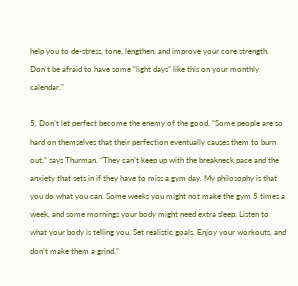help you to de-stress, tone, lengthen, and improve your core strength. Don’t be afraid to have some “light days” like this on your monthly calendar.”

5. Don’t let perfect become the enemy of the good. “Some people are so hard on themselves that their perfection eventually causes them to burn out,” says Thurman. “They can’t keep up with the breakneck pace and the anxiety that sets in if they have to miss a gym day. My philosophy is that you do what you can. Some weeks you might not make the gym 5 times a week, and some mornings your body might need extra sleep. Listen to what your body is telling you. Set realistic goals. Enjoy your workouts, and don’t make them a grind.”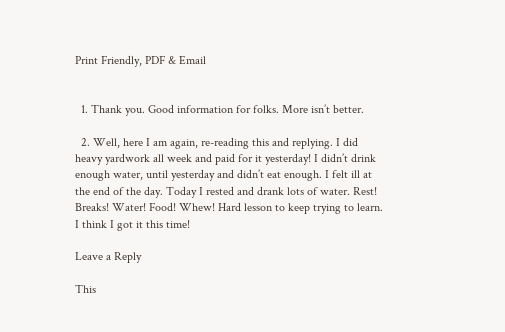Print Friendly, PDF & Email


  1. Thank you. Good information for folks. More isn’t better.

  2. Well, here I am again, re-reading this and replying. I did heavy yardwork all week and paid for it yesterday! I didn’t drink enough water, until yesterday and didn’t eat enough. I felt ill at the end of the day. Today I rested and drank lots of water. Rest! Breaks! Water! Food! Whew! Hard lesson to keep trying to learn. I think I got it this time!

Leave a Reply

This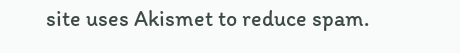site uses Akismet to reduce spam.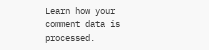Learn how your comment data is processed.